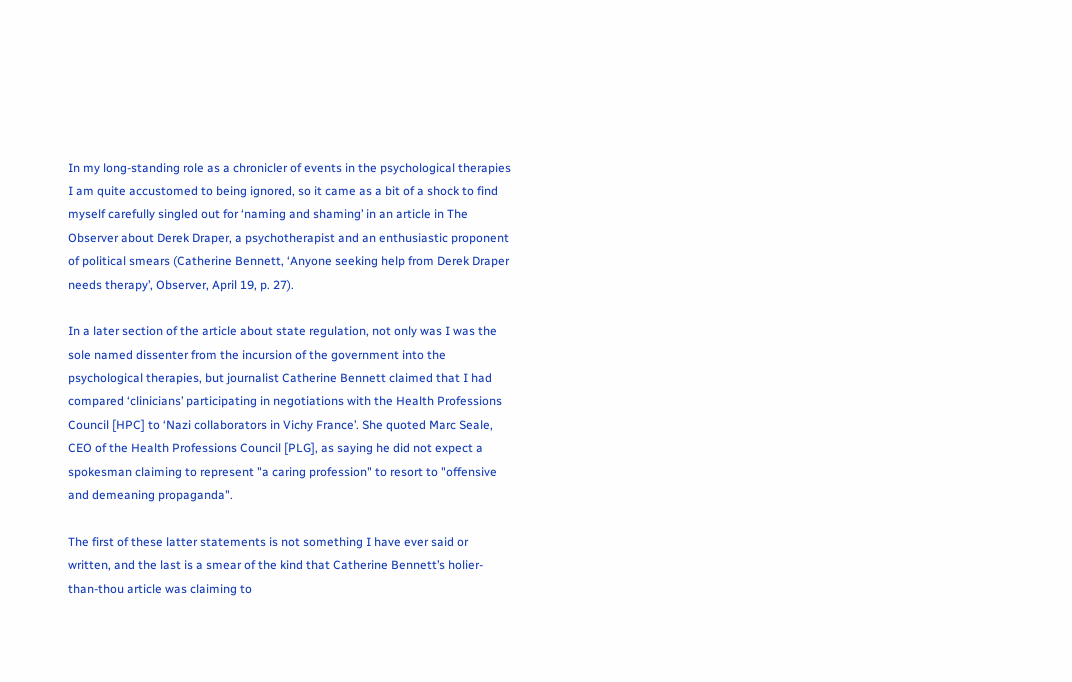In my long-standing role as a chronicler of events in the psychological therapies I am quite accustomed to being ignored, so it came as a bit of a shock to find myself carefully singled out for ‘naming and shaming’ in an article in The Observer about Derek Draper, a psychotherapist and an enthusiastic proponent of political smears (Catherine Bennett, ‘Anyone seeking help from Derek Draper needs therapy’, Observer, April 19, p. 27).

In a later section of the article about state regulation, not only was I was the sole named dissenter from the incursion of the government into the psychological therapies, but journalist Catherine Bennett claimed that I had compared ‘clinicians’ participating in negotiations with the Health Professions Council [HPC] to ‘Nazi collaborators in Vichy France’. She quoted Marc Seale, CEO of the Health Professions Council [PLG], as saying he did not expect a spokesman claiming to represent "a caring profession" to resort to "offensive and demeaning propaganda".

The first of these latter statements is not something I have ever said or written, and the last is a smear of the kind that Catherine Bennett’s holier-than-thou article was claiming to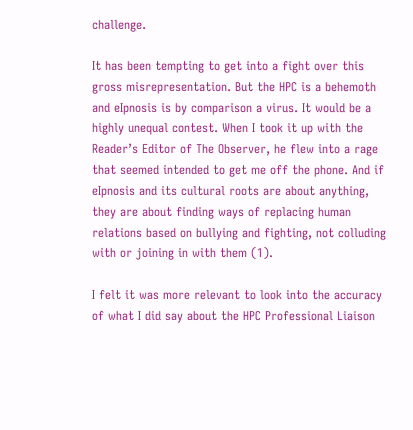challenge.

It has been tempting to get into a fight over this gross misrepresentation. But the HPC is a behemoth and eIpnosis is by comparison a virus. It would be a highly unequal contest. When I took it up with the Reader’s Editor of The Observer, he flew into a rage that seemed intended to get me off the phone. And if eIpnosis and its cultural roots are about anything, they are about finding ways of replacing human relations based on bullying and fighting, not colluding with or joining in with them (1).

I felt it was more relevant to look into the accuracy of what I did say about the HPC Professional Liaison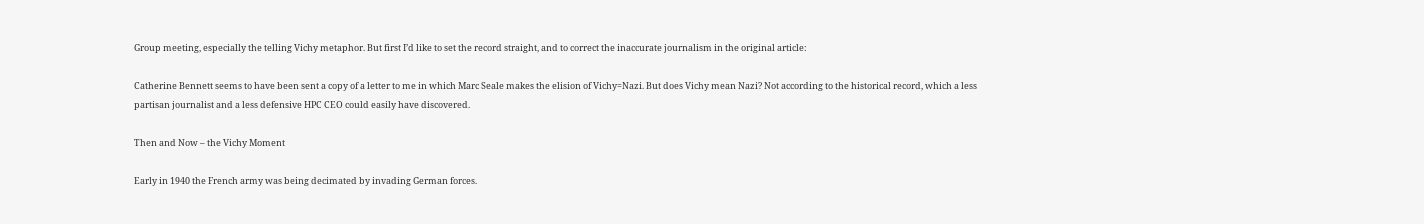Group meeting, especially the telling Vichy metaphor. But first I’d like to set the record straight, and to correct the inaccurate journalism in the original article:

Catherine Bennett seems to have been sent a copy of a letter to me in which Marc Seale makes the elision of Vichy=Nazi. But does Vichy mean Nazi? Not according to the historical record, which a less partisan journalist and a less defensive HPC CEO could easily have discovered.

Then and Now – the Vichy Moment

Early in 1940 the French army was being decimated by invading German forces.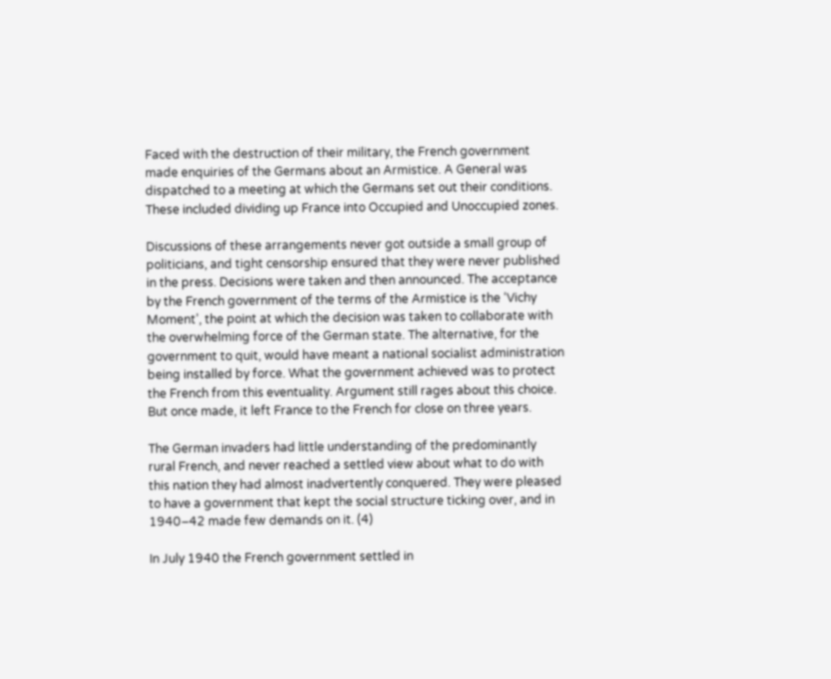Faced with the destruction of their military, the French government made enquiries of the Germans about an Armistice. A General was dispatched to a meeting at which the Germans set out their conditions. These included dividing up France into Occupied and Unoccupied zones.

Discussions of these arrangements never got outside a small group of politicians, and tight censorship ensured that they were never published in the press. Decisions were taken and then announced. The acceptance by the French government of the terms of the Armistice is the ‘Vichy Moment’, the point at which the decision was taken to collaborate with the overwhelming force of the German state. The alternative, for the government to quit, would have meant a national socialist administration being installed by force. What the government achieved was to protect the French from this eventuality. Argument still rages about this choice. But once made, it left France to the French for close on three years.

The German invaders had little understanding of the predominantly rural French, and never reached a settled view about what to do with this nation they had almost inadvertently conquered. They were pleased to have a government that kept the social structure ticking over, and in 1940–42 made few demands on it. (4)

In July 1940 the French government settled in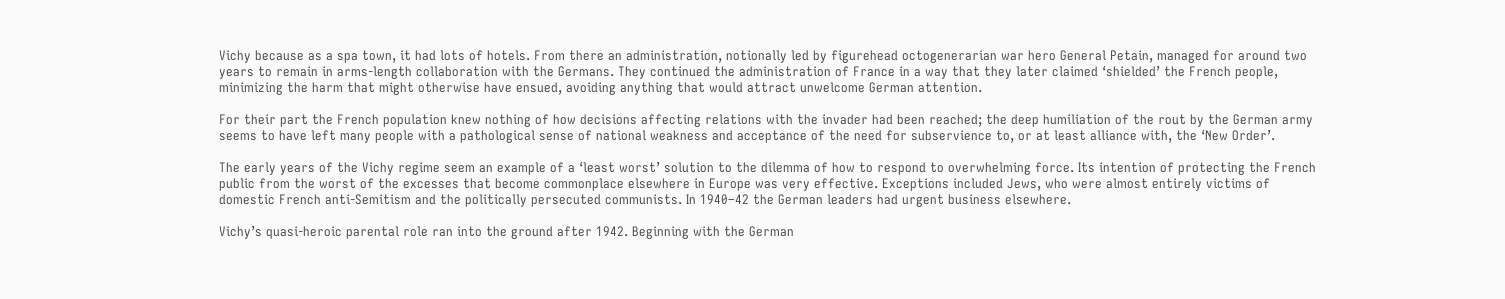Vichy because as a spa town, it had lots of hotels. From there an administration, notionally led by figurehead octogenerarian war hero General Petain, managed for around two years to remain in arms-length collaboration with the Germans. They continued the administration of France in a way that they later claimed ‘shielded’ the French people, minimizing the harm that might otherwise have ensued, avoiding anything that would attract unwelcome German attention.

For their part the French population knew nothing of how decisions affecting relations with the invader had been reached; the deep humiliation of the rout by the German army seems to have left many people with a pathological sense of national weakness and acceptance of the need for subservience to, or at least alliance with, the ‘New Order’.

The early years of the Vichy regime seem an example of a ‘least worst’ solution to the dilemma of how to respond to overwhelming force. Its intention of protecting the French public from the worst of the excesses that become commonplace elsewhere in Europe was very effective. Exceptions included Jews, who were almost entirely victims of domestic French anti-Semitism and the politically persecuted communists. In 1940–42 the German leaders had urgent business elsewhere.

Vichy’s quasi-heroic parental role ran into the ground after 1942. Beginning with the German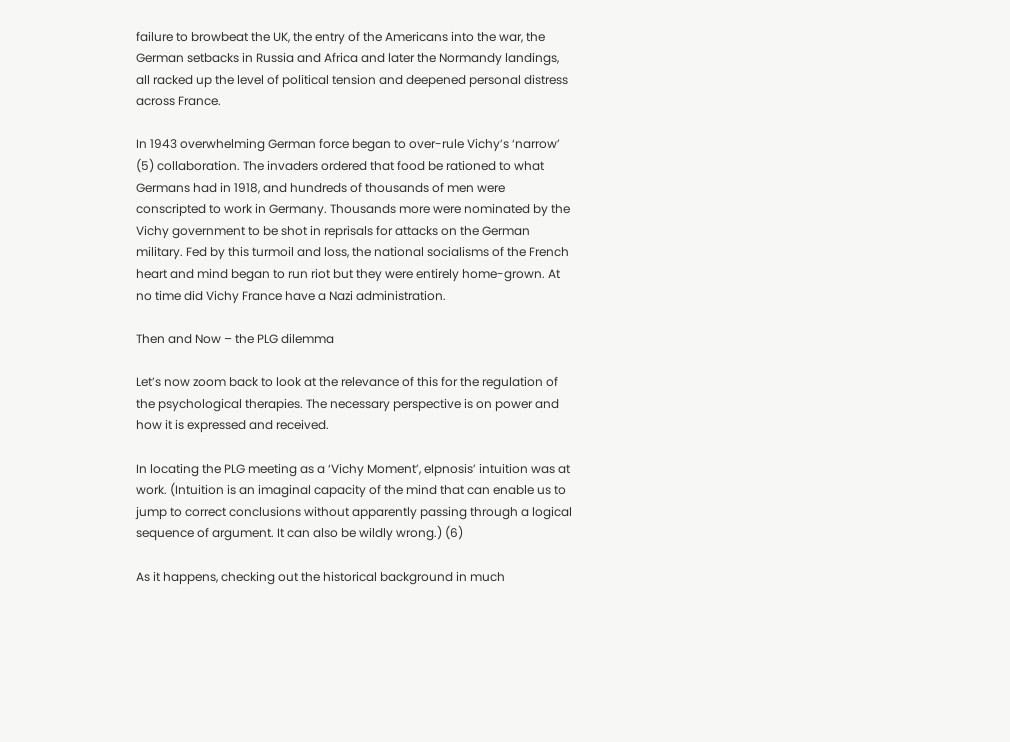failure to browbeat the UK, the entry of the Americans into the war, the German setbacks in Russia and Africa and later the Normandy landings, all racked up the level of political tension and deepened personal distress across France.

In 1943 overwhelming German force began to over-rule Vichy’s ‘narrow’ (5) collaboration. The invaders ordered that food be rationed to what Germans had in 1918, and hundreds of thousands of men were conscripted to work in Germany. Thousands more were nominated by the Vichy government to be shot in reprisals for attacks on the German military. Fed by this turmoil and loss, the national socialisms of the French heart and mind began to run riot but they were entirely home-grown. At no time did Vichy France have a Nazi administration.

Then and Now – the PLG dilemma

Let’s now zoom back to look at the relevance of this for the regulation of the psychological therapies. The necessary perspective is on power and how it is expressed and received.

In locating the PLG meeting as a ‘Vichy Moment’, eIpnosis’ intuition was at work. (Intuition is an imaginal capacity of the mind that can enable us to jump to correct conclusions without apparently passing through a logical sequence of argument. It can also be wildly wrong.) (6)

As it happens, checking out the historical background in much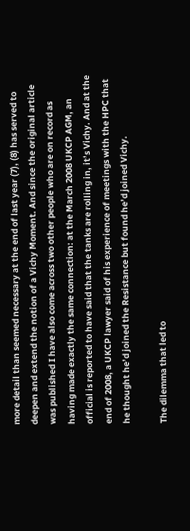more detail than seemed necessary at the end of last year (7), (8) has served to deepen and extend the notion of a Vichy Moment. And since the original article was published I have also come across two other people who are on record as having made exactly the same connection: at the March 2008 UKCP AGM, an official is reported to have said that the tanks are rolling in, it’s Vichy. And at the end of 2008, a UKCP lawyer said of his experience of meetings with the HPC that he thought he’d joined the Resistance but found he’d joined Vichy.

The dilemma that led to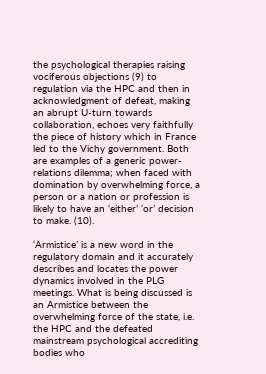the psychological therapies raising vociferous objections (9) to regulation via the HPC and then in acknowledgment of defeat, making an abrupt U-turn towards collaboration, echoes very faithfully the piece of history which in France led to the Vichy government. Both are examples of a generic power-relations dilemma; when faced with domination by overwhelming force, a person or a nation or profession is likely to have an ‘either’ ‘or’ decision to make. (10).

‘Armistice’ is a new word in the regulatory domain and it accurately describes and locates the power dynamics involved in the PLG meetings. What is being discussed is an Armistice between the overwhelming force of the state, i.e. the HPC and the defeated mainstream psychological accrediting bodies who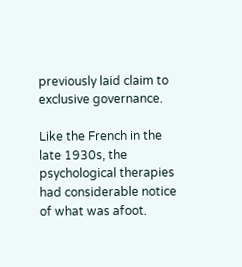previously laid claim to exclusive governance.

Like the French in the late 1930s, the psychological therapies had considerable notice of what was afoot.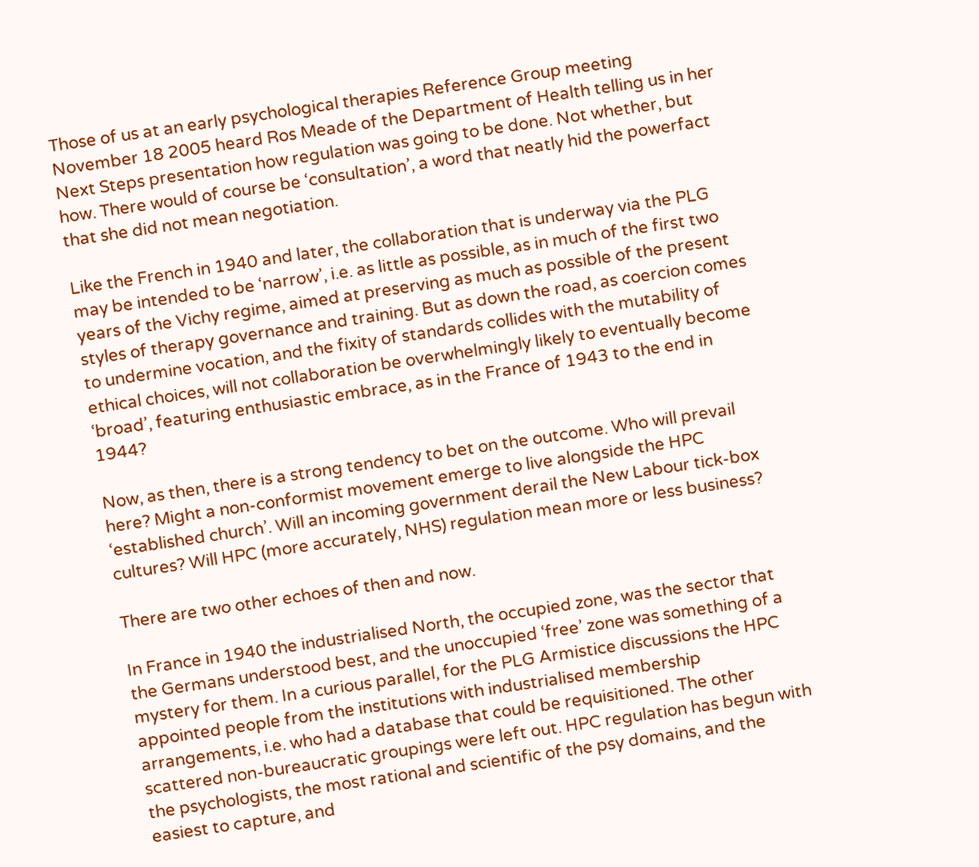Those of us at an early psychological therapies Reference Group meeting November 18 2005 heard Ros Meade of the Department of Health telling us in her Next Steps presentation how regulation was going to be done. Not whether, but how. There would of course be ‘consultation’, a word that neatly hid the powerfact that she did not mean negotiation.

Like the French in 1940 and later, the collaboration that is underway via the PLG may be intended to be ‘narrow’, i.e. as little as possible, as in much of the first two years of the Vichy regime, aimed at preserving as much as possible of the present styles of therapy governance and training. But as down the road, as coercion comes to undermine vocation, and the fixity of standards collides with the mutability of ethical choices, will not collaboration be overwhelmingly likely to eventually become ‘broad’, featuring enthusiastic embrace, as in the France of 1943 to the end in 1944?

Now, as then, there is a strong tendency to bet on the outcome. Who will prevail here? Might a non-conformist movement emerge to live alongside the HPC ‘established church’. Will an incoming government derail the New Labour tick-box cultures? Will HPC (more accurately, NHS) regulation mean more or less business?

There are two other echoes of then and now.

In France in 1940 the industrialised North, the occupied zone, was the sector that the Germans understood best, and the unoccupied ‘free’ zone was something of a mystery for them. In a curious parallel, for the PLG Armistice discussions the HPC appointed people from the institutions with industrialised membership arrangements, i.e. who had a database that could be requisitioned. The other scattered non-bureaucratic groupings were left out. HPC regulation has begun with the psychologists, the most rational and scientific of the psy domains, and the easiest to capture, and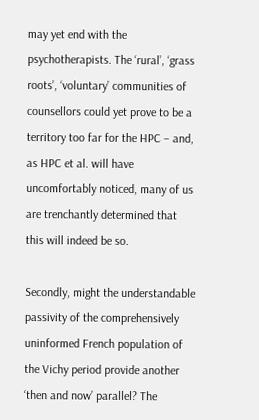may yet end with the psychotherapists. The ‘rural’, ‘grass roots’, ‘voluntary’ communities of counsellors could yet prove to be a territory too far for the HPC – and, as HPC et al. will have uncomfortably noticed, many of us are trenchantly determined that this will indeed be so.

Secondly, might the understandable passivity of the comprehensively uninformed French population of the Vichy period provide another ‘then and now’ parallel? The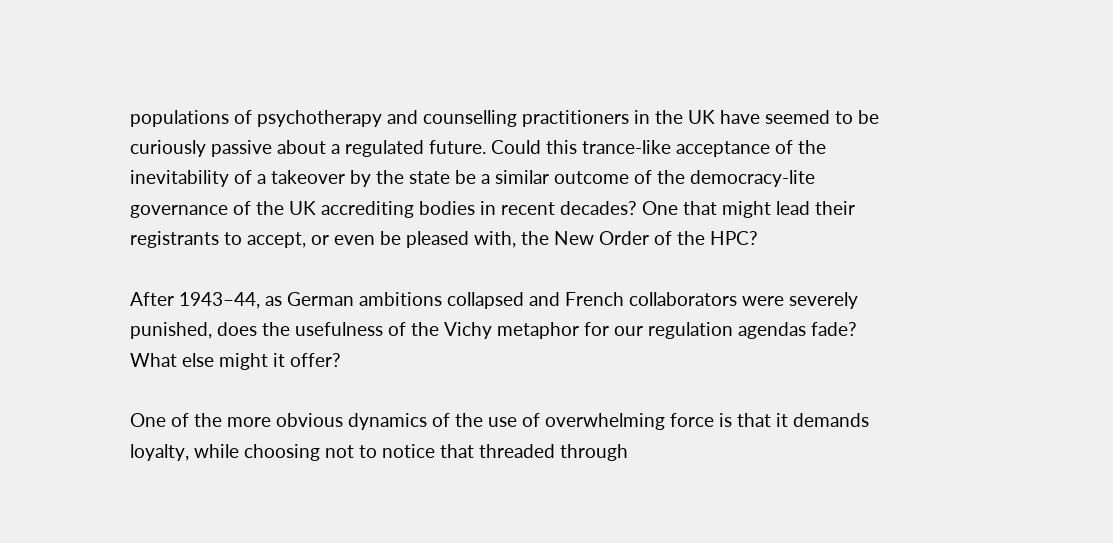populations of psychotherapy and counselling practitioners in the UK have seemed to be curiously passive about a regulated future. Could this trance-like acceptance of the inevitability of a takeover by the state be a similar outcome of the democracy-lite governance of the UK accrediting bodies in recent decades? One that might lead their registrants to accept, or even be pleased with, the New Order of the HPC?

After 1943–44, as German ambitions collapsed and French collaborators were severely punished, does the usefulness of the Vichy metaphor for our regulation agendas fade? What else might it offer?

One of the more obvious dynamics of the use of overwhelming force is that it demands loyalty, while choosing not to notice that threaded through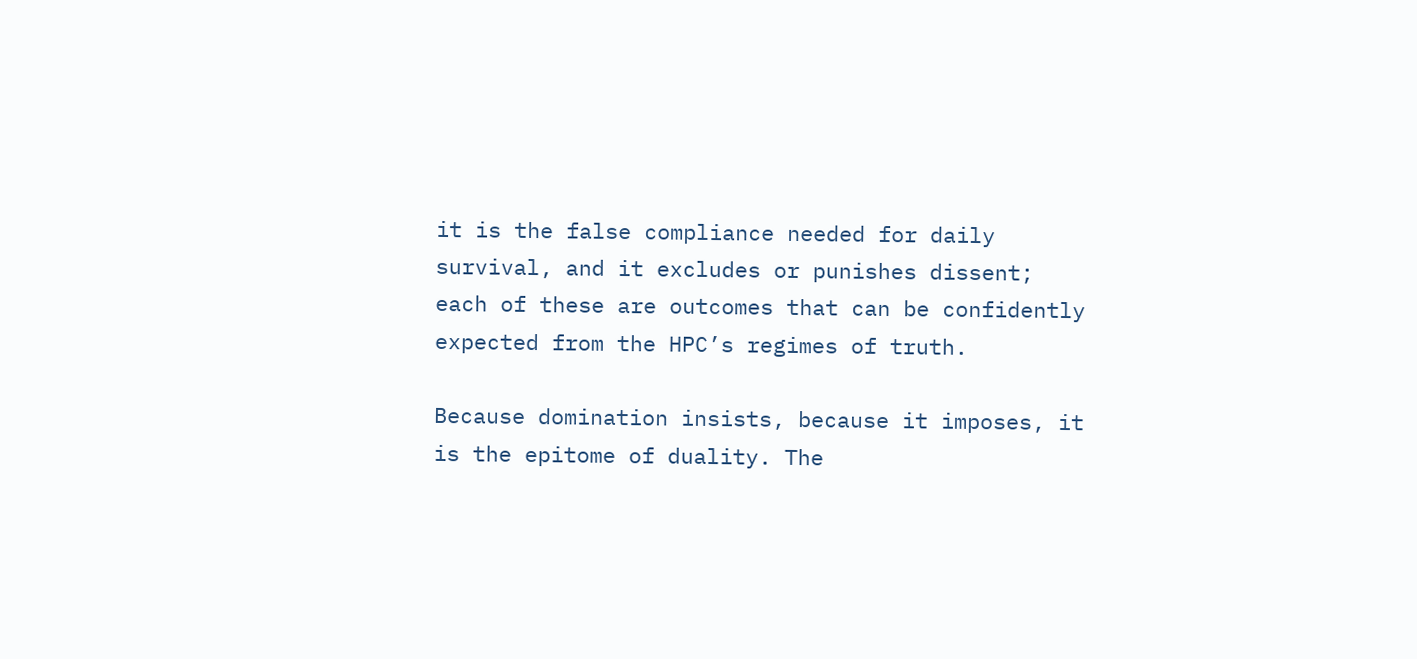it is the false compliance needed for daily survival, and it excludes or punishes dissent; each of these are outcomes that can be confidently expected from the HPC’s regimes of truth.

Because domination insists, because it imposes, it is the epitome of duality. The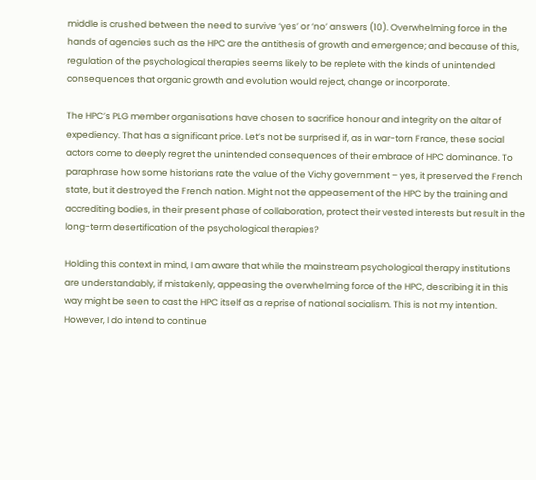middle is crushed between the need to survive ‘yes’ or ‘no’ answers (10). Overwhelming force in the hands of agencies such as the HPC are the antithesis of growth and emergence; and because of this, regulation of the psychological therapies seems likely to be replete with the kinds of unintended consequences that organic growth and evolution would reject, change or incorporate.

The HPC’s PLG member organisations have chosen to sacrifice honour and integrity on the altar of expediency. That has a significant price. Let’s not be surprised if, as in war-torn France, these social actors come to deeply regret the unintended consequences of their embrace of HPC dominance. To paraphrase how some historians rate the value of the Vichy government – yes, it preserved the French state, but it destroyed the French nation. Might not the appeasement of the HPC by the training and accrediting bodies, in their present phase of collaboration, protect their vested interests but result in the long-term desertification of the psychological therapies?

Holding this context in mind, I am aware that while the mainstream psychological therapy institutions are understandably, if mistakenly, appeasing the overwhelming force of the HPC, describing it in this way might be seen to cast the HPC itself as a reprise of national socialism. This is not my intention. However, I do intend to continue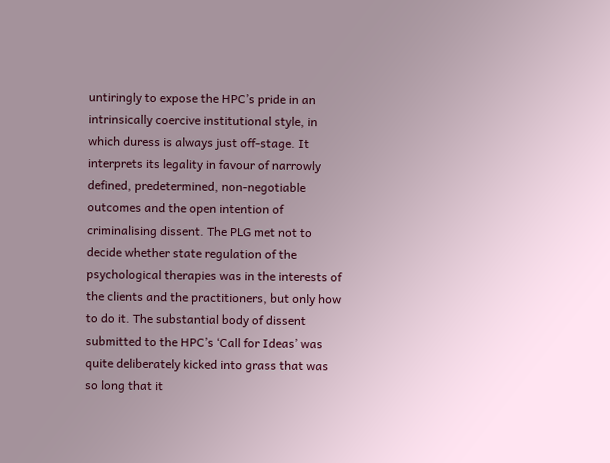untiringly to expose the HPC’s pride in an intrinsically coercive institutional style, in which duress is always just off-stage. It interprets its legality in favour of narrowly defined, predetermined, non-negotiable outcomes and the open intention of criminalising dissent. The PLG met not to decide whether state regulation of the psychological therapies was in the interests of the clients and the practitioners, but only how to do it. The substantial body of dissent submitted to the HPC’s ‘Call for Ideas’ was quite deliberately kicked into grass that was so long that it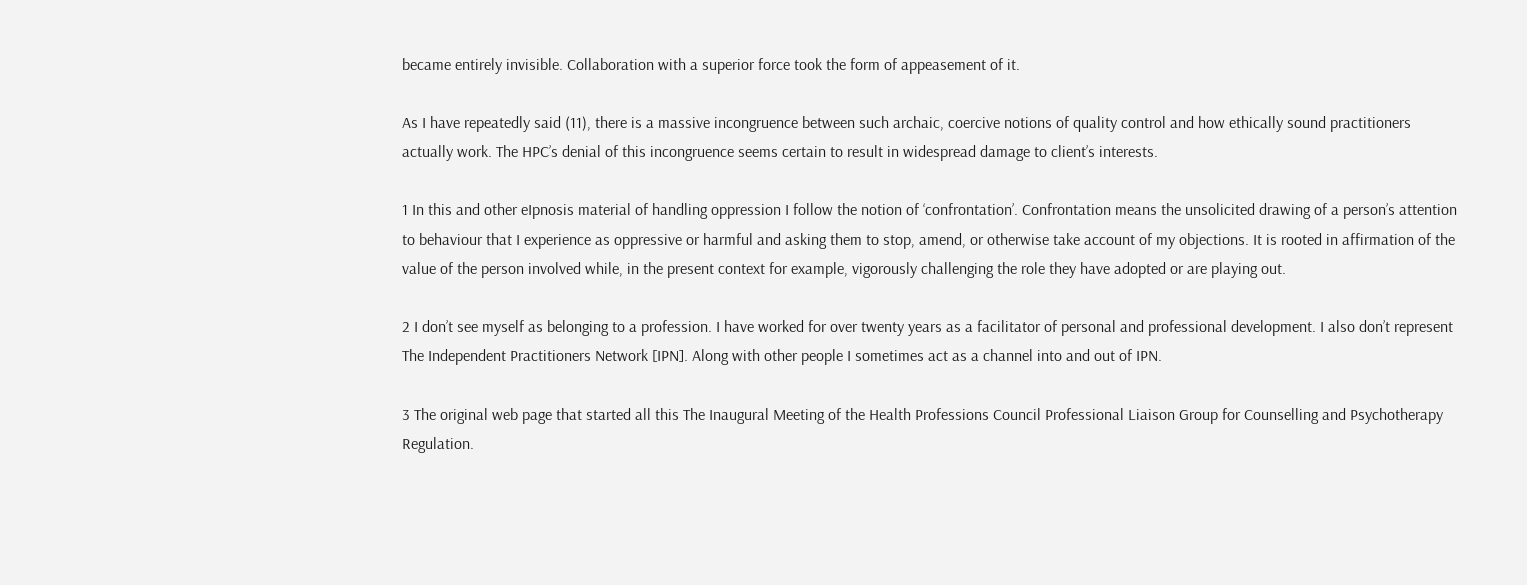became entirely invisible. Collaboration with a superior force took the form of appeasement of it.

As I have repeatedly said (11), there is a massive incongruence between such archaic, coercive notions of quality control and how ethically sound practitioners actually work. The HPC’s denial of this incongruence seems certain to result in widespread damage to client’s interests.

1 In this and other eIpnosis material of handling oppression I follow the notion of ‘confrontation’. Confrontation means the unsolicited drawing of a person’s attention to behaviour that I experience as oppressive or harmful and asking them to stop, amend, or otherwise take account of my objections. It is rooted in affirmation of the value of the person involved while, in the present context for example, vigorously challenging the role they have adopted or are playing out.

2 I don’t see myself as belonging to a profession. I have worked for over twenty years as a facilitator of personal and professional development. I also don’t represent The Independent Practitioners Network [IPN]. Along with other people I sometimes act as a channel into and out of IPN.

3 The original web page that started all this The Inaugural Meeting of the Health Professions Council Professional Liaison Group for Counselling and Psychotherapy Regulation.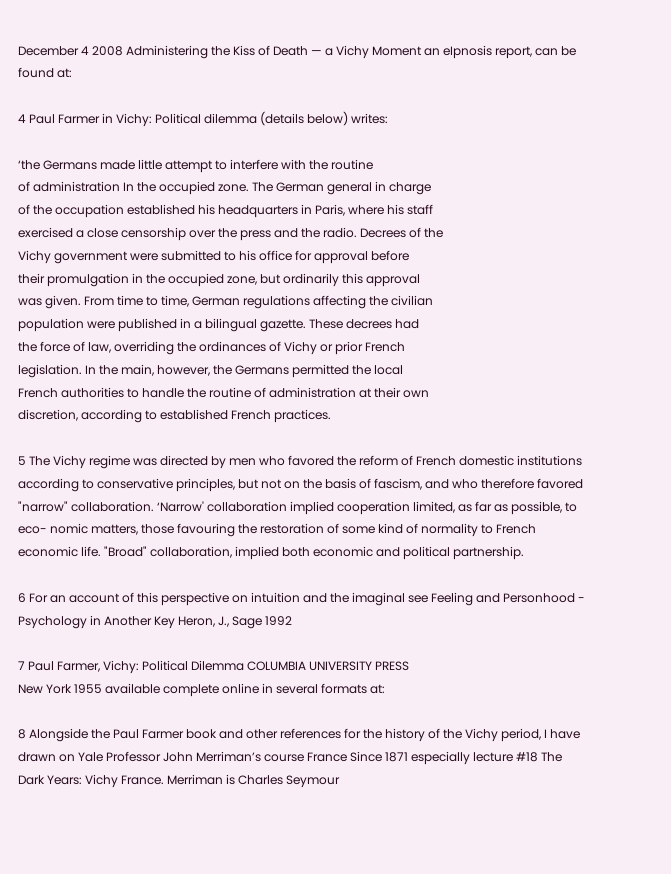December 4 2008 Administering the Kiss of Death — a Vichy Moment an eIpnosis report, can be found at:

4 Paul Farmer in Vichy: Political dilemma (details below) writes:

‘the Germans made little attempt to interfere with the routine
of administration In the occupied zone. The German general in charge
of the occupation established his headquarters in Paris, where his staff
exercised a close censorship over the press and the radio. Decrees of the
Vichy government were submitted to his office for approval before
their promulgation in the occupied zone, but ordinarily this approval
was given. From time to time, German regulations affecting the civilian
population were published in a bilingual gazette. These decrees had
the force of law, overriding the ordinances of Vichy or prior French
legislation. In the main, however, the Germans permitted the local
French authorities to handle the routine of administration at their own
discretion, according to established French practices.

5 The Vichy regime was directed by men who favored the reform of French domestic institutions according to conservative principles, but not on the basis of fascism, and who therefore favored "narrow" collaboration. ‘Narrow' collaboration implied cooperation limited, as far as possible, to eco- nomic matters, those favouring the restoration of some kind of normality to French economic life. "Broad" collaboration, implied both economic and political partnership.

6 For an account of this perspective on intuition and the imaginal see Feeling and Personhood - Psychology in Another Key Heron, J., Sage 1992

7 Paul Farmer, Vichy: Political Dilemma COLUMBIA UNIVERSITY PRESS
New York 1955 available complete online in several formats at:

8 Alongside the Paul Farmer book and other references for the history of the Vichy period, I have drawn on Yale Professor John Merriman’s course France Since 1871 especially lecture #18 The Dark Years: Vichy France. Merriman is Charles Seymour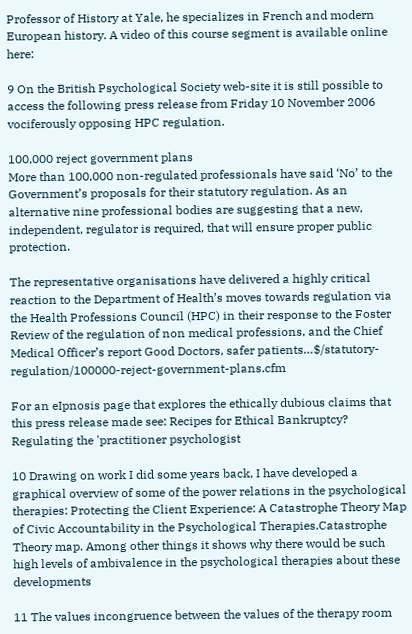Professor of History at Yale, he specializes in French and modern European history. A video of this course segment is available online here:

9 On the British Psychological Society web-site it is still possible to access the following press release from Friday 10 November 2006 vociferously opposing HPC regulation.

100,000 reject government plans
More than 100,000 non-regulated professionals have said ‘No’ to the Government’s proposals for their statutory regulation. As an alternative nine professional bodies are suggesting that a new, independent, regulator is required, that will ensure proper public protection.

The representative organisations have delivered a highly critical reaction to the Department of Health’s moves towards regulation via the Health Professions Council (HPC) in their response to the Foster Review of the regulation of non medical professions, and the Chief Medical Officer’s report Good Doctors, safer patients…$/statutory-regulation/100000-reject-government-plans.cfm

For an eIpnosis page that explores the ethically dubious claims that this press release made see: Recipes for Ethical Bankruptcy? Regulating the 'practitioner psychologist

10 Drawing on work I did some years back, I have developed a graphical overview of some of the power relations in the psychological therapies: Protecting the Client Experience: A Catastrophe Theory Map of Civic Accountability in the Psychological Therapies.Catastrophe Theory map. Among other things it shows why there would be such high levels of ambivalence in the psychological therapies about these developments

11 The values incongruence between the values of the therapy room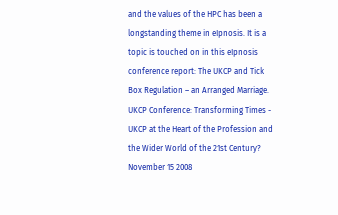and the values of the HPC has been a longstanding theme in eIpnosis. It is a topic is touched on in this eIpnosis conference report: The UKCP and Tick Box Regulation – an Arranged Marriage. UKCP Conference: Transforming Times - UKCP at the Heart of the Profession and the Wider World of the 21st Century? November 15 2008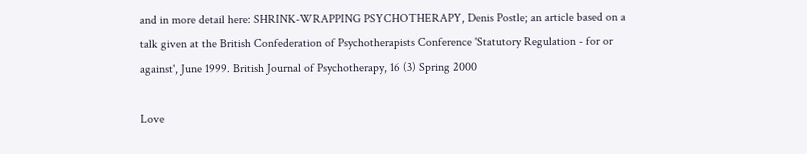and in more detail here: SHRINK-WRAPPING PSYCHOTHERAPY, Denis Postle; an article based on a talk given at the British Confederation of Psychotherapists Conference 'Statutory Regulation - for or against', June 1999. British Journal of Psychotherapy, 16 (3) Spring 2000

Love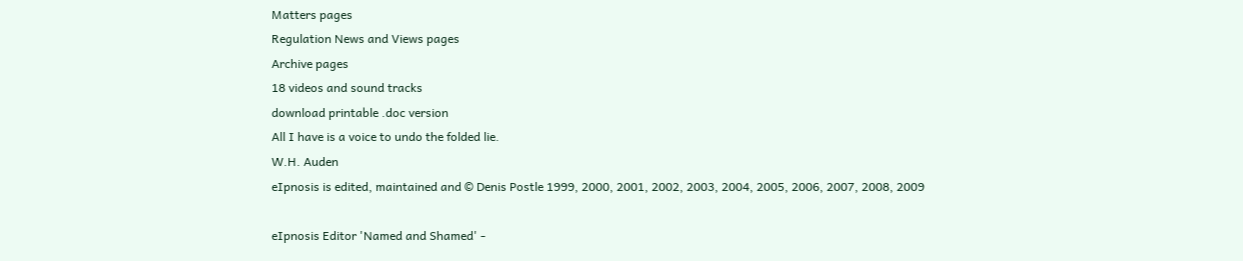Matters pages
Regulation News and Views pages
Archive pages
18 videos and sound tracks
download printable .doc version
All I have is a voice to undo the folded lie.
W.H. Auden
eIpnosis is edited, maintained and © Denis Postle 1999, 2000, 2001, 2002, 2003, 2004, 2005, 2006, 2007, 2008, 2009

eIpnosis Editor 'Named and Shamed' -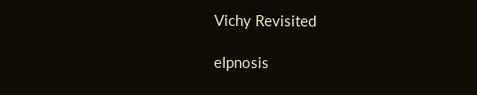Vichy Revisited

eIpnosis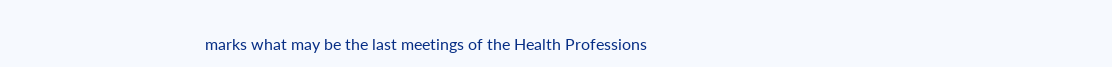marks what may be the last meetings of the Health Professions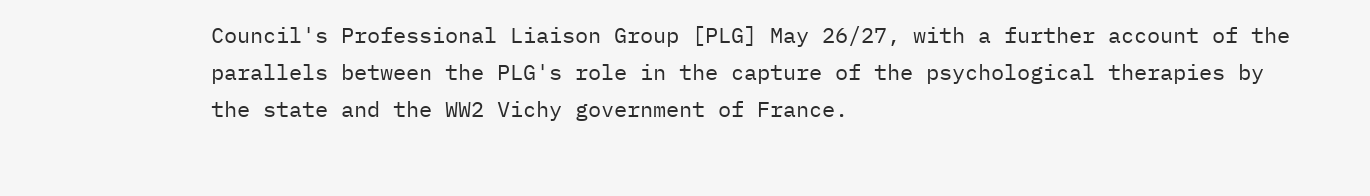Council's Professional Liaison Group [PLG] May 26/27, with a further account of the parallels between the PLG's role in the capture of the psychological therapies by the state and the WW2 Vichy government of France.